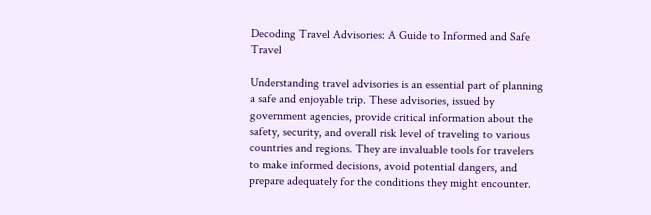Decoding Travel Advisories: A Guide to Informed and Safe Travel

Understanding travel advisories is an essential part of planning a safe and enjoyable trip. These advisories, issued by government agencies, provide critical information about the safety, security, and overall risk level of traveling to various countries and regions. They are invaluable tools for travelers to make informed decisions, avoid potential dangers, and prepare adequately for the conditions they might encounter.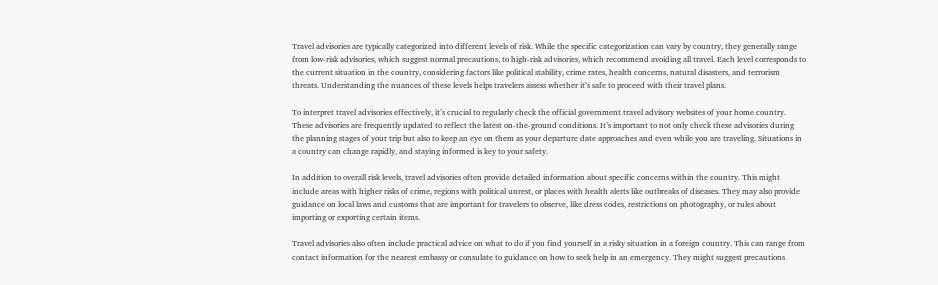Travel advisories are typically categorized into different levels of risk. While the specific categorization can vary by country, they generally range from low-risk advisories, which suggest normal precautions, to high-risk advisories, which recommend avoiding all travel. Each level corresponds to the current situation in the country, considering factors like political stability, crime rates, health concerns, natural disasters, and terrorism threats. Understanding the nuances of these levels helps travelers assess whether it’s safe to proceed with their travel plans.

To interpret travel advisories effectively, it’s crucial to regularly check the official government travel advisory websites of your home country. These advisories are frequently updated to reflect the latest on-the-ground conditions. It’s important to not only check these advisories during the planning stages of your trip but also to keep an eye on them as your departure date approaches and even while you are traveling. Situations in a country can change rapidly, and staying informed is key to your safety.

In addition to overall risk levels, travel advisories often provide detailed information about specific concerns within the country. This might include areas with higher risks of crime, regions with political unrest, or places with health alerts like outbreaks of diseases. They may also provide guidance on local laws and customs that are important for travelers to observe, like dress codes, restrictions on photography, or rules about importing or exporting certain items.

Travel advisories also often include practical advice on what to do if you find yourself in a risky situation in a foreign country. This can range from contact information for the nearest embassy or consulate to guidance on how to seek help in an emergency. They might suggest precautions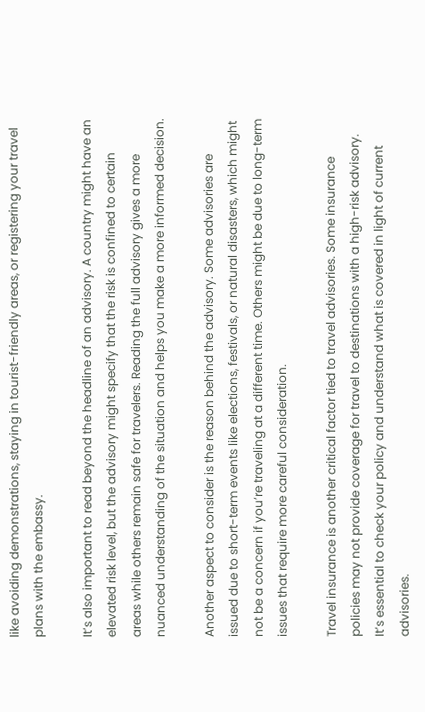like avoiding demonstrations, staying in tourist-friendly areas, or registering your travel plans with the embassy.

It’s also important to read beyond the headline of an advisory. A country might have an elevated risk level, but the advisory might specify that the risk is confined to certain areas while others remain safe for travelers. Reading the full advisory gives a more nuanced understanding of the situation and helps you make a more informed decision.

Another aspect to consider is the reason behind the advisory. Some advisories are issued due to short-term events like elections, festivals, or natural disasters, which might not be a concern if you’re traveling at a different time. Others might be due to long-term issues that require more careful consideration.

Travel insurance is another critical factor tied to travel advisories. Some insurance policies may not provide coverage for travel to destinations with a high-risk advisory. It’s essential to check your policy and understand what is covered in light of current advisories.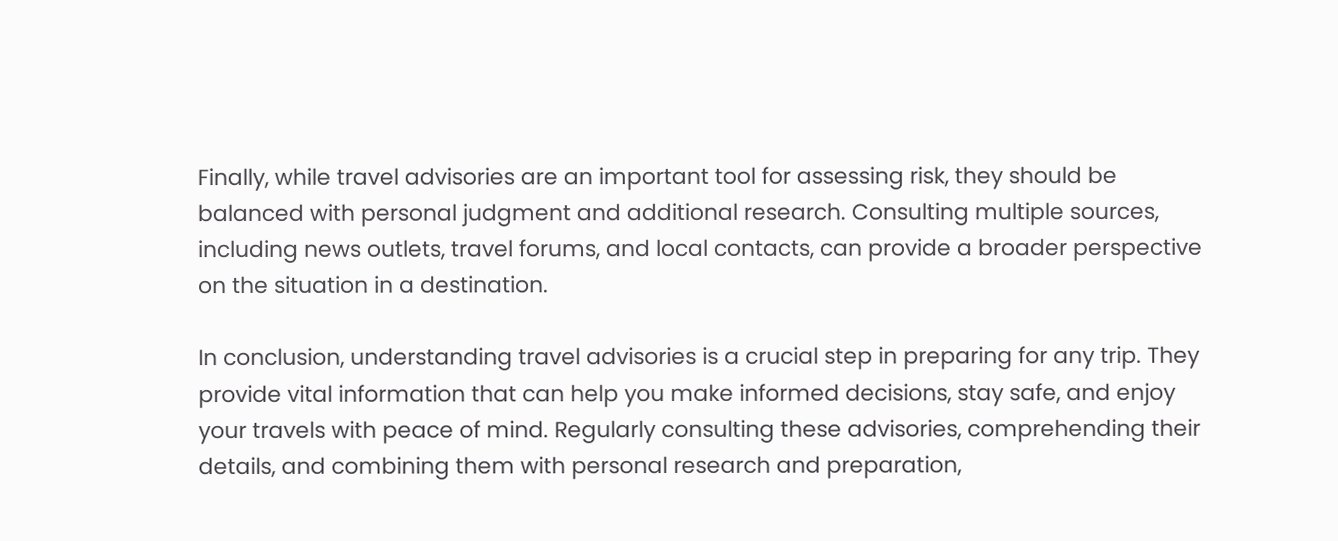Finally, while travel advisories are an important tool for assessing risk, they should be balanced with personal judgment and additional research. Consulting multiple sources, including news outlets, travel forums, and local contacts, can provide a broader perspective on the situation in a destination.

In conclusion, understanding travel advisories is a crucial step in preparing for any trip. They provide vital information that can help you make informed decisions, stay safe, and enjoy your travels with peace of mind. Regularly consulting these advisories, comprehending their details, and combining them with personal research and preparation,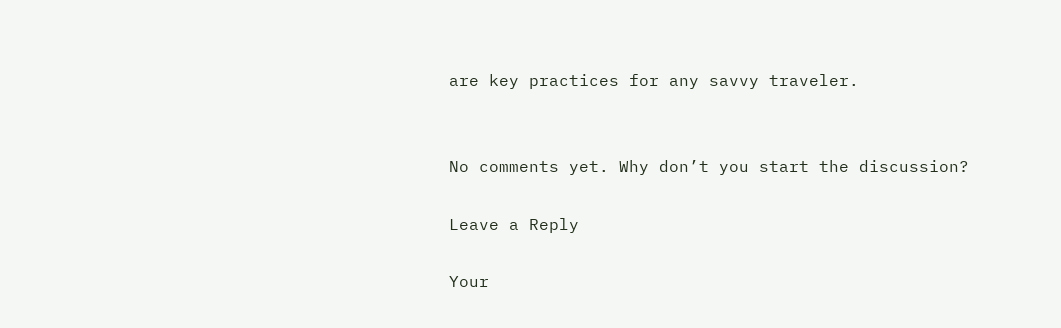are key practices for any savvy traveler.


No comments yet. Why don’t you start the discussion?

Leave a Reply

Your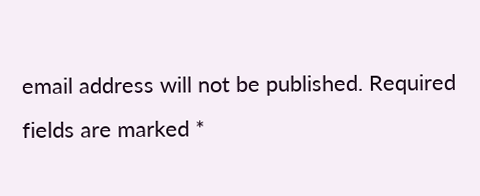email address will not be published. Required fields are marked *